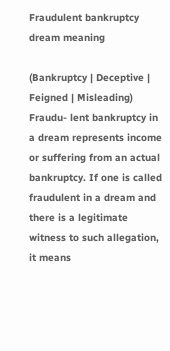Fraudulent bankruptcy dream meaning

(Bankruptcy | Deceptive | Feigned | Misleading) Fraudu- lent bankruptcy in a dream represents income or suffering from an actual bankruptcy. If one is called fraudulent in a dream and there is a legitimate witness to such allegation, it means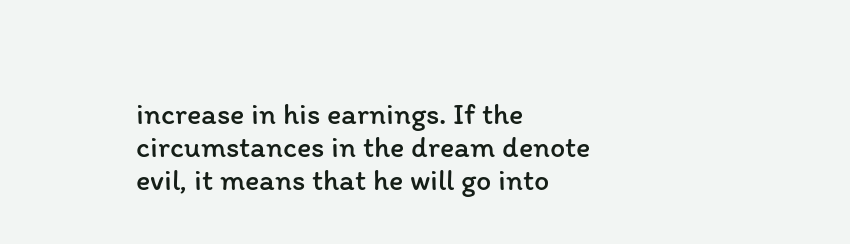increase in his earnings. If the circumstances in the dream denote evil, it means that he will go into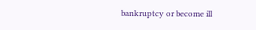bankruptcy or become ill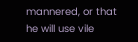mannered, or that he will use vile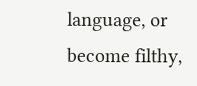language, or become filthy,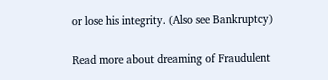or lose his integrity. (Also see Bankruptcy)

Read more about dreaming of Fraudulent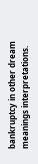bankruptcy in other dream meanings interpretations.